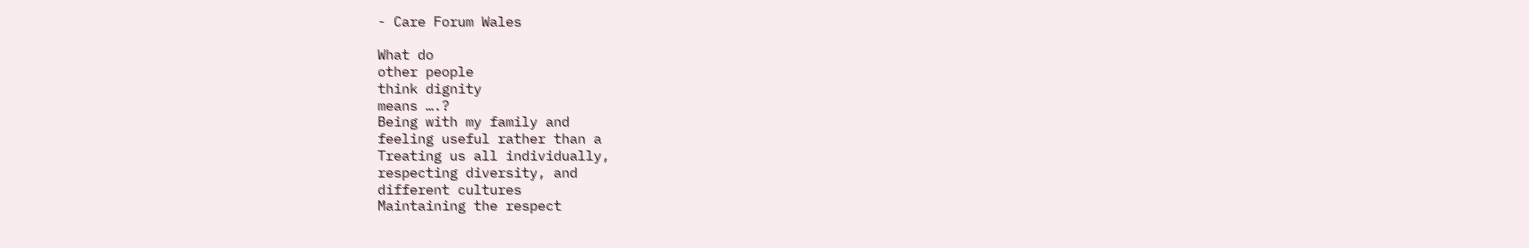- Care Forum Wales

What do
other people
think dignity
means ….?
Being with my family and
feeling useful rather than a
Treating us all individually,
respecting diversity, and
different cultures
Maintaining the respect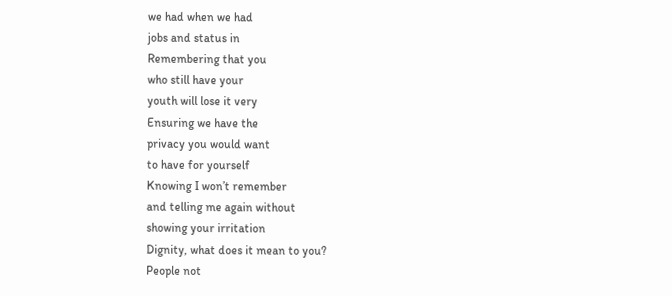we had when we had
jobs and status in
Remembering that you
who still have your
youth will lose it very
Ensuring we have the
privacy you would want
to have for yourself
Knowing I won’t remember
and telling me again without
showing your irritation
Dignity, what does it mean to you?
People not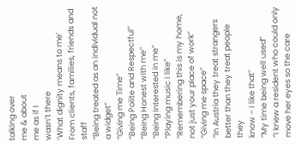talking over
me & about
me as if I
wasn’t there
‘What dignity means to me’
From clients, families, friends and staff
“Being treated as an individual not a widget”
“Giving me Time”
“Being Polite and Respectful”
“Being Honest with me”
“Being Interested in me”
“Playing music I like”
“Remembering this is my home, not just your place of work”
“Giving me space”
“In Austria they treat strangers better than they treat people they
know – I like that”
“My time being well used”
“I knew a resident who could only move her eyes so the care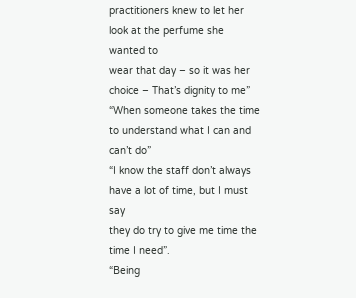practitioners knew to let her look at the perfume she wanted to
wear that day – so it was her choice – That’s dignity to me”
“When someone takes the time to understand what I can and
can’t do”
“I know the staff don’t always have a lot of time, but I must say
they do try to give me time the time I need”.
“Being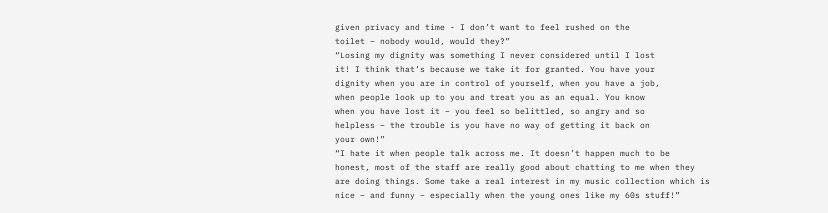given privacy and time - I don’t want to feel rushed on the
toilet – nobody would, would they?”
“Losing my dignity was something I never considered until I lost
it! I think that’s because we take it for granted. You have your
dignity when you are in control of yourself, when you have a job,
when people look up to you and treat you as an equal. You know
when you have lost it – you feel so belittled, so angry and so
helpless – the trouble is you have no way of getting it back on
your own!”
“I hate it when people talk across me. It doesn’t happen much to be
honest, most of the staff are really good about chatting to me when they
are doing things. Some take a real interest in my music collection which is
nice – and funny – especially when the young ones like my 60s stuff!”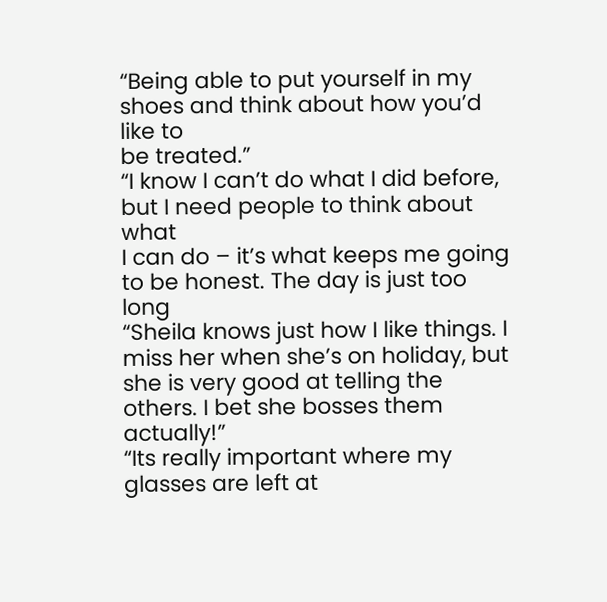“Being able to put yourself in my shoes and think about how you’d like to
be treated.”
“I know I can’t do what I did before, but I need people to think about what
I can do – it’s what keeps me going to be honest. The day is just too long
“Sheila knows just how I like things. I miss her when she’s on holiday, but
she is very good at telling the others. I bet she bosses them actually!”
“Its really important where my glasses are left at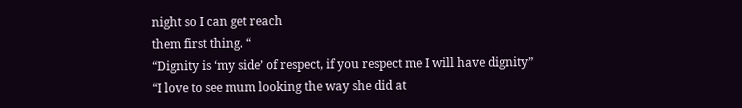night so I can get reach
them first thing. “
“Dignity is ‘my side’ of respect, if you respect me I will have dignity”
“I love to see mum looking the way she did at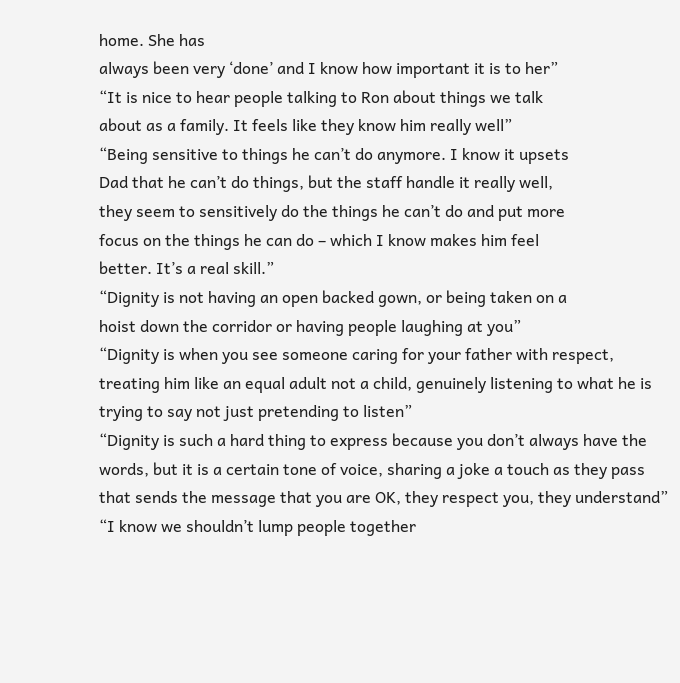home. She has
always been very ‘done’ and I know how important it is to her”
“It is nice to hear people talking to Ron about things we talk
about as a family. It feels like they know him really well”
“Being sensitive to things he can’t do anymore. I know it upsets
Dad that he can’t do things, but the staff handle it really well,
they seem to sensitively do the things he can’t do and put more
focus on the things he can do – which I know makes him feel
better. It’s a real skill.”
“Dignity is not having an open backed gown, or being taken on a
hoist down the corridor or having people laughing at you”
“Dignity is when you see someone caring for your father with respect,
treating him like an equal adult not a child, genuinely listening to what he is
trying to say not just pretending to listen”
“Dignity is such a hard thing to express because you don’t always have the
words, but it is a certain tone of voice, sharing a joke a touch as they pass
that sends the message that you are OK, they respect you, they understand”
“I know we shouldn’t lump people together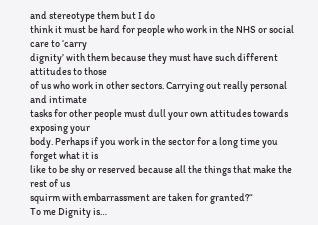and stereotype them but I do
think it must be hard for people who work in the NHS or social care to ‘carry
dignity’ with them because they must have such different attitudes to those
of us who work in other sectors. Carrying out really personal and intimate
tasks for other people must dull your own attitudes towards exposing your
body. Perhaps if you work in the sector for a long time you forget what it is
like to be shy or reserved because all the things that make the rest of us
squirm with embarrassment are taken for granted?“
To me Dignity is…